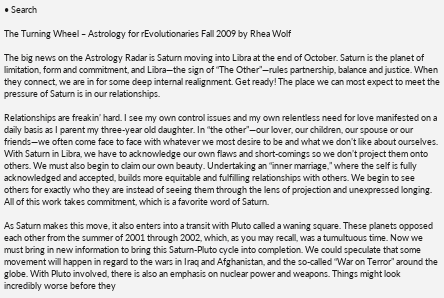• Search

The Turning Wheel – Astrology for rEvolutionaries Fall 2009 by Rhea Wolf

The big news on the Astrology Radar is Saturn moving into Libra at the end of October. Saturn is the planet of limitation, form and commitment, and Libra—the sign of “The Other”—rules partnership, balance and justice. When they connect, we are in for some deep internal realignment. Get ready! The place we can most expect to meet the pressure of Saturn is in our relationships.

Relationships are freakin’ hard. I see my own control issues and my own relentless need for love manifested on a daily basis as I parent my three-year old daughter. In “the other”—our lover, our children, our spouse or our friends—we often come face to face with whatever we most desire to be and what we don’t like about ourselves. With Saturn in Libra, we have to acknowledge our own flaws and short-comings so we don’t project them onto others. We must also begin to claim our own beauty. Undertaking an “inner marriage,” where the self is fully acknowledged and accepted, builds more equitable and fulfilling relationships with others. We begin to see others for exactly who they are instead of seeing them through the lens of projection and unexpressed longing. All of this work takes commitment, which is a favorite word of Saturn.

As Saturn makes this move, it also enters into a transit with Pluto called a waning square. These planets opposed each other from the summer of 2001 through 2002, which, as you may recall, was a tumultuous time. Now we must bring in new information to bring this Saturn-Pluto cycle into completion. We could speculate that some movement will happen in regard to the wars in Iraq and Afghanistan, and the so-called “War on Terror” around the globe. With Pluto involved, there is also an emphasis on nuclear power and weapons. Things might look incredibly worse before they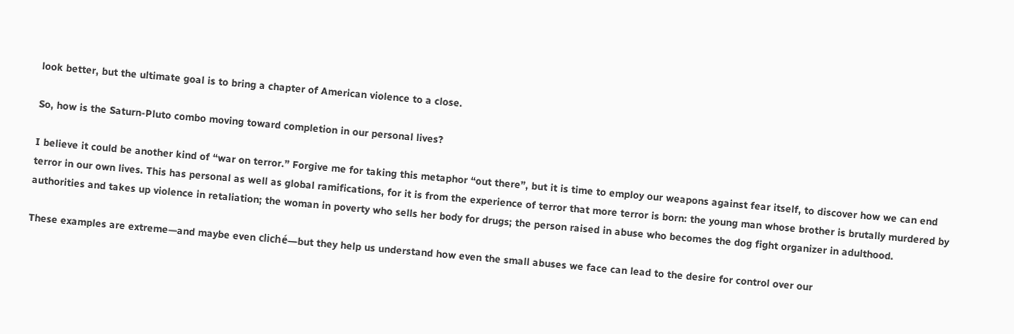look better, but the ultimate goal is to bring a chapter of American violence to a close.

So, how is the Saturn-Pluto combo moving toward completion in our personal lives?

I believe it could be another kind of “war on terror.” Forgive me for taking this metaphor “out there”, but it is time to employ our weapons against fear itself, to discover how we can end terror in our own lives. This has personal as well as global ramifications, for it is from the experience of terror that more terror is born: the young man whose brother is brutally murdered by authorities and takes up violence in retaliation; the woman in poverty who sells her body for drugs; the person raised in abuse who becomes the dog fight organizer in adulthood.

These examples are extreme—and maybe even cliché—but they help us understand how even the small abuses we face can lead to the desire for control over our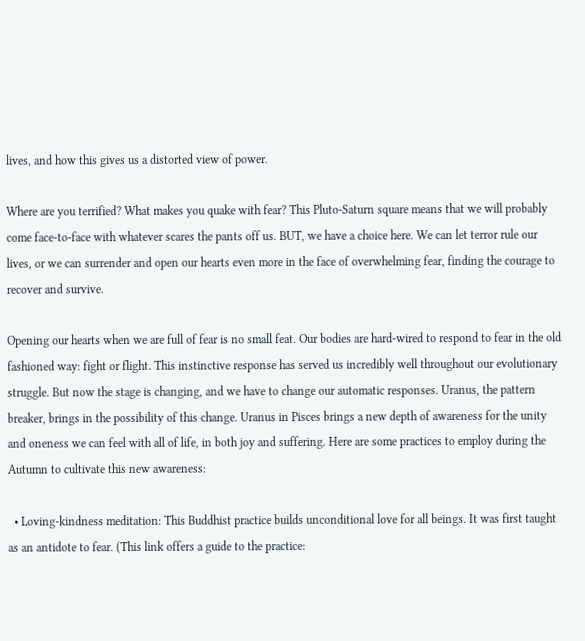lives, and how this gives us a distorted view of power.

Where are you terrified? What makes you quake with fear? This Pluto-Saturn square means that we will probably come face-to-face with whatever scares the pants off us. BUT, we have a choice here. We can let terror rule our lives, or we can surrender and open our hearts even more in the face of overwhelming fear, finding the courage to recover and survive.

Opening our hearts when we are full of fear is no small feat. Our bodies are hard-wired to respond to fear in the old fashioned way: fight or flight. This instinctive response has served us incredibly well throughout our evolutionary struggle. But now the stage is changing, and we have to change our automatic responses. Uranus, the pattern breaker, brings in the possibility of this change. Uranus in Pisces brings a new depth of awareness for the unity and oneness we can feel with all of life, in both joy and suffering. Here are some practices to employ during the Autumn to cultivate this new awareness:

  • Loving-kindness meditation: This Buddhist practice builds unconditional love for all beings. It was first taught as an antidote to fear. (This link offers a guide to the practice: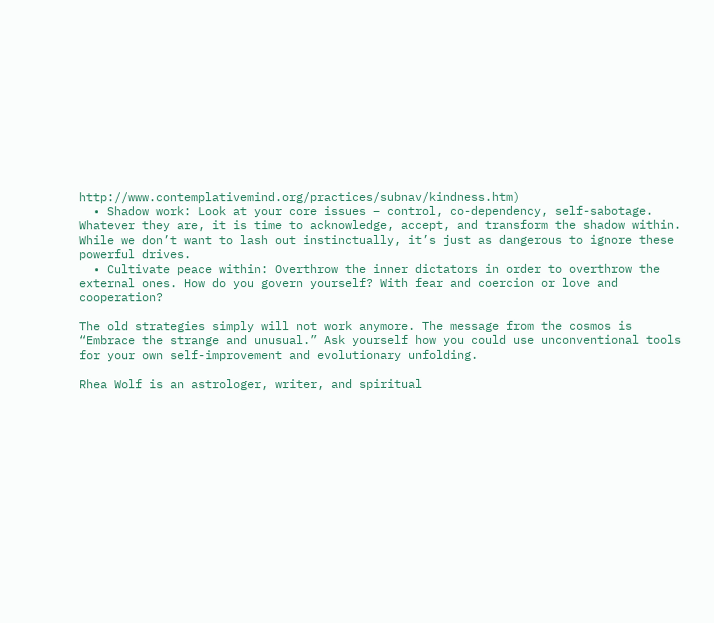http://www.contemplativemind.org/practices/subnav/kindness.htm)
  • Shadow work: Look at your core issues – control, co-dependency, self-sabotage. Whatever they are, it is time to acknowledge, accept, and transform the shadow within. While we don’t want to lash out instinctually, it’s just as dangerous to ignore these powerful drives.
  • Cultivate peace within: Overthrow the inner dictators in order to overthrow the external ones. How do you govern yourself? With fear and coercion or love and cooperation?

The old strategies simply will not work anymore. The message from the cosmos is “Embrace the strange and unusual.” Ask yourself how you could use unconventional tools for your own self-improvement and evolutionary unfolding.

Rhea Wolf is an astrologer, writer, and spiritual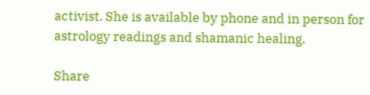activist. She is available by phone and in person for astrology readings and shamanic healing.

Share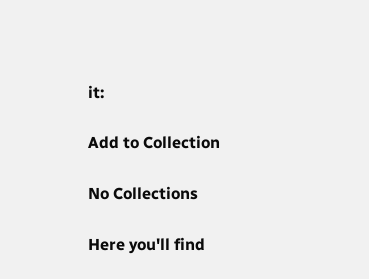it:

Add to Collection

No Collections

Here you'll find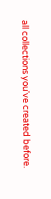all collections you've created before.